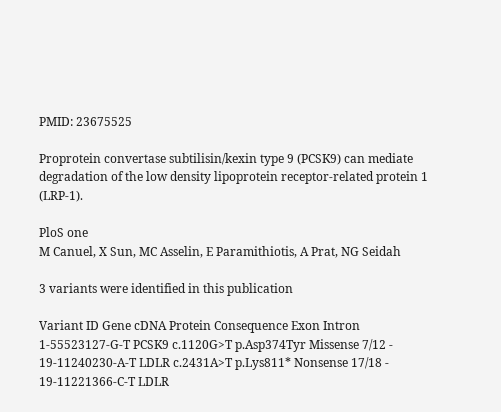PMID: 23675525

Proprotein convertase subtilisin/kexin type 9 (PCSK9) can mediate degradation of the low density lipoprotein receptor-related protein 1 (LRP-1).

PloS one
M Canuel, X Sun, MC Asselin, E Paramithiotis, A Prat, NG Seidah

3 variants were identified in this publication

Variant ID Gene cDNA Protein Consequence Exon Intron
1-55523127-G-T PCSK9 c.1120G>T p.Asp374Tyr Missense 7/12 -
19-11240230-A-T LDLR c.2431A>T p.Lys811* Nonsense 17/18 -
19-11221366-C-T LDLR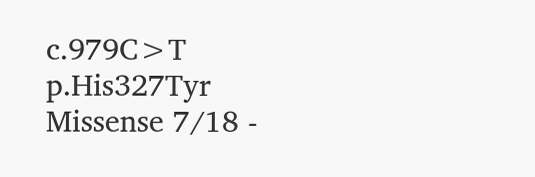c.979C>T p.His327Tyr Missense 7/18 -